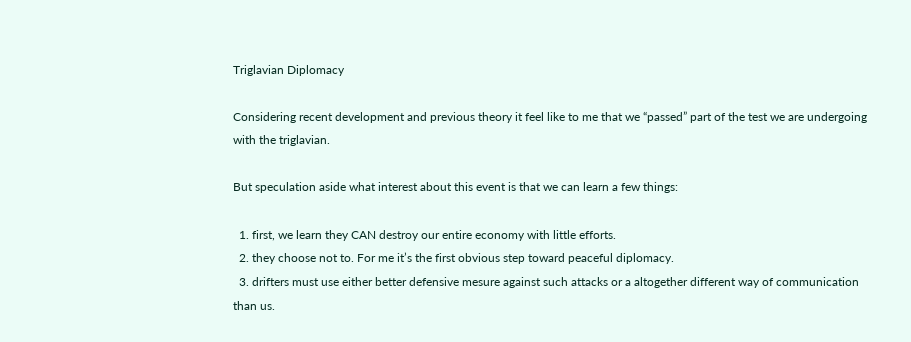Triglavian Diplomacy

Considering recent development and previous theory it feel like to me that we “passed” part of the test we are undergoing with the triglavian.

But speculation aside what interest about this event is that we can learn a few things:

  1. first, we learn they CAN destroy our entire economy with little efforts.
  2. they choose not to. For me it’s the first obvious step toward peaceful diplomacy.
  3. drifters must use either better defensive mesure against such attacks or a altogether different way of communication than us.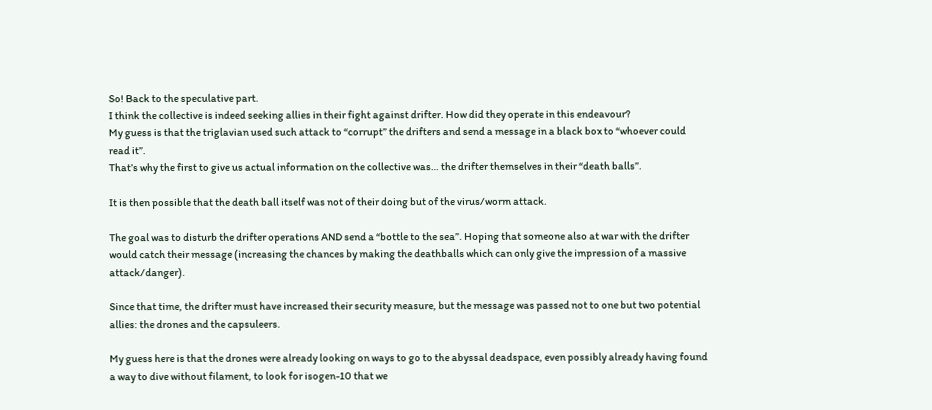So! Back to the speculative part.
I think the collective is indeed seeking allies in their fight against drifter. How did they operate in this endeavour?
My guess is that the triglavian used such attack to “corrupt” the drifters and send a message in a black box to “whoever could read it”.
That’s why the first to give us actual information on the collective was… the drifter themselves in their “death balls”.

It is then possible that the death ball itself was not of their doing but of the virus/worm attack.

The goal was to disturb the drifter operations AND send a “bottle to the sea”. Hoping that someone also at war with the drifter would catch their message (increasing the chances by making the deathballs which can only give the impression of a massive attack/danger).

Since that time, the drifter must have increased their security measure, but the message was passed not to one but two potential allies: the drones and the capsuleers.

My guess here is that the drones were already looking on ways to go to the abyssal deadspace, even possibly already having found a way to dive without filament, to look for isogen-10 that we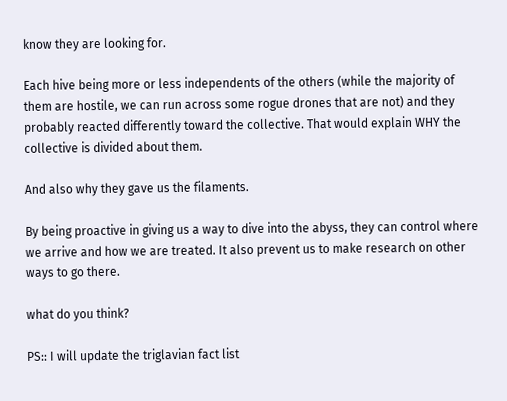know they are looking for.

Each hive being more or less independents of the others (while the majority of them are hostile, we can run across some rogue drones that are not) and they probably reacted differently toward the collective. That would explain WHY the collective is divided about them.

And also why they gave us the filaments.

By being proactive in giving us a way to dive into the abyss, they can control where we arrive and how we are treated. It also prevent us to make research on other ways to go there.

what do you think?

PS:: I will update the triglavian fact list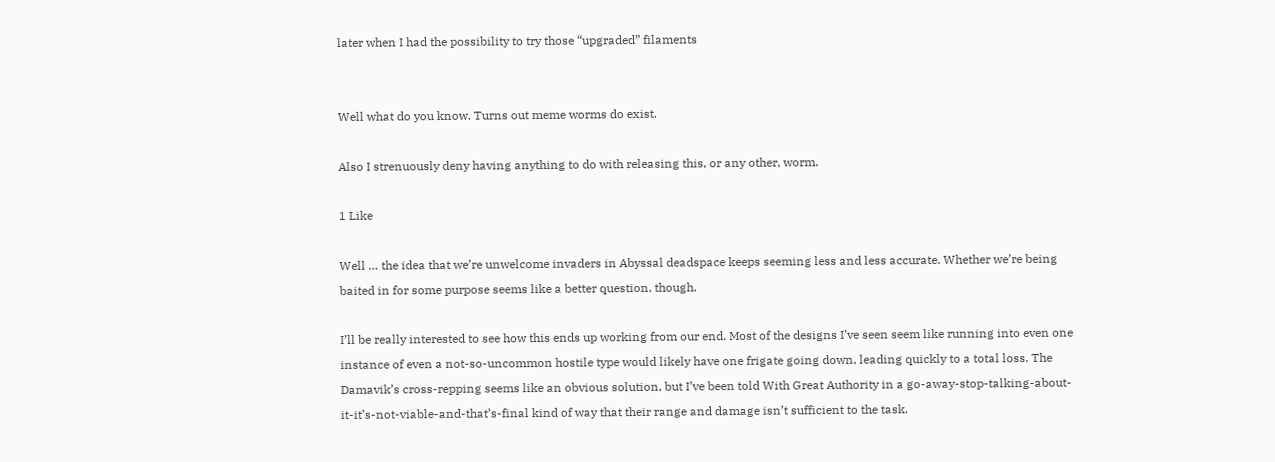later when I had the possibility to try those “upgraded” filaments


Well what do you know. Turns out meme worms do exist.

Also I strenuously deny having anything to do with releasing this, or any other, worm.

1 Like

Well … the idea that we’re unwelcome invaders in Abyssal deadspace keeps seeming less and less accurate. Whether we’re being baited in for some purpose seems like a better question, though.

I’ll be really interested to see how this ends up working from our end. Most of the designs I’ve seen seem like running into even one instance of even a not-so-uncommon hostile type would likely have one frigate going down, leading quickly to a total loss. The Damavik’s cross-repping seems like an obvious solution, but I’ve been told With Great Authority in a go-away-stop-talking-about-it-it’s-not-viable-and-that’s-final kind of way that their range and damage isn’t sufficient to the task.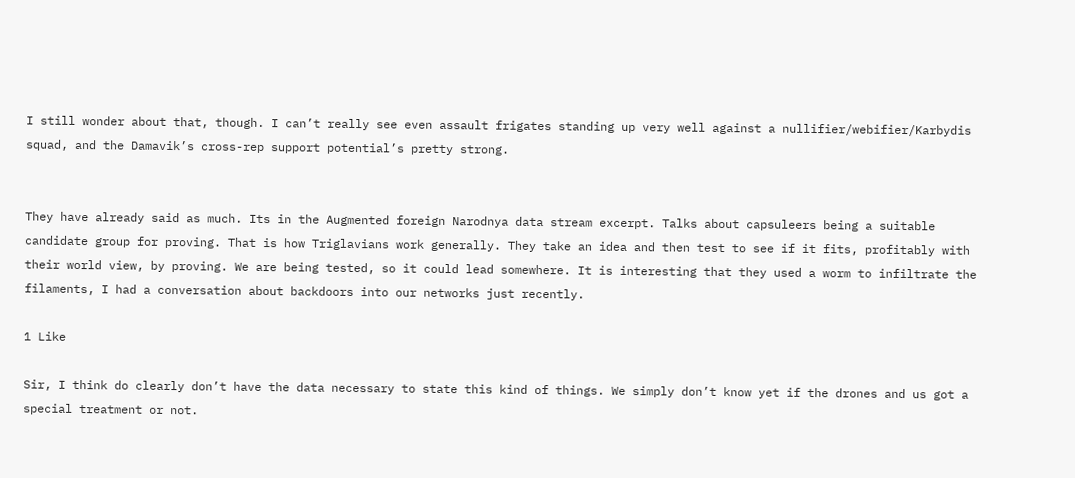I still wonder about that, though. I can’t really see even assault frigates standing up very well against a nullifier/webifier/Karbydis squad, and the Damavik’s cross-rep support potential’s pretty strong.


They have already said as much. Its in the Augmented foreign Narodnya data stream excerpt. Talks about capsuleers being a suitable candidate group for proving. That is how Triglavians work generally. They take an idea and then test to see if it fits, profitably with their world view, by proving. We are being tested, so it could lead somewhere. It is interesting that they used a worm to infiltrate the filaments, I had a conversation about backdoors into our networks just recently.

1 Like

Sir, I think do clearly don’t have the data necessary to state this kind of things. We simply don’t know yet if the drones and us got a special treatment or not.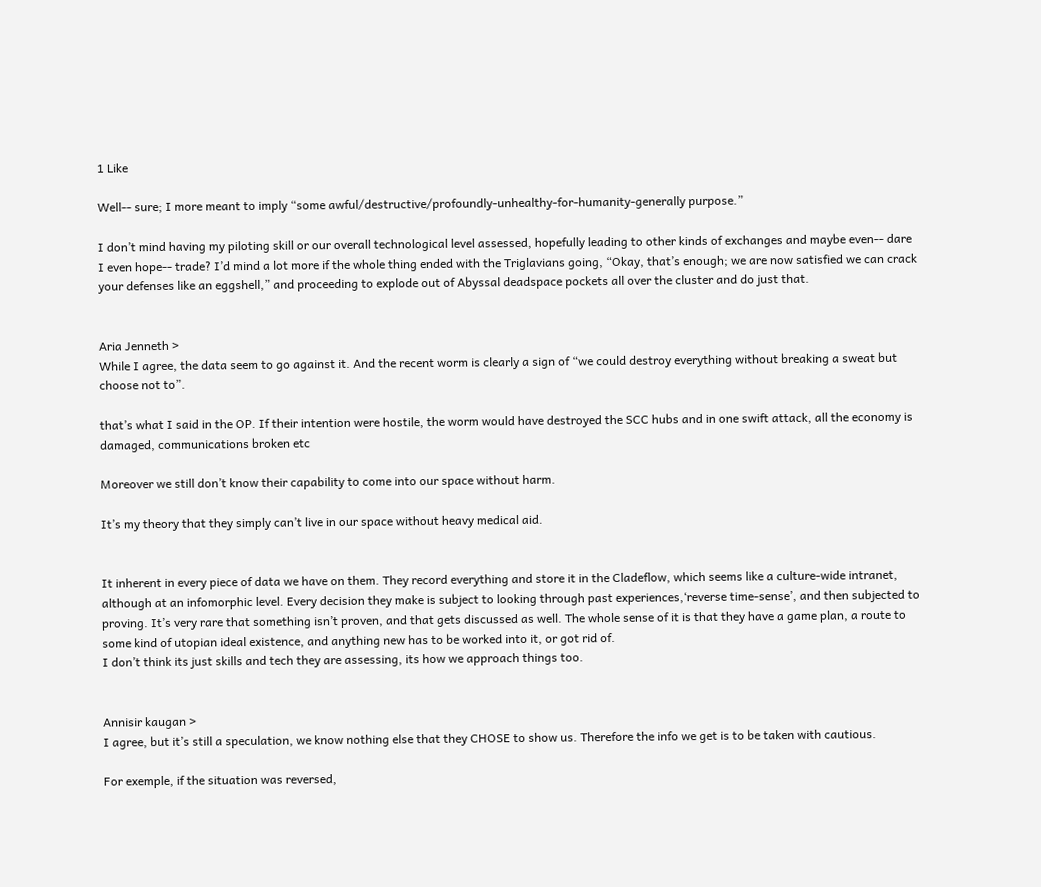1 Like

Well-- sure; I more meant to imply “some awful/destructive/profoundly-unhealthy-for-humanity-generally purpose.”

I don’t mind having my piloting skill or our overall technological level assessed, hopefully leading to other kinds of exchanges and maybe even-- dare I even hope-- trade? I’d mind a lot more if the whole thing ended with the Triglavians going, “Okay, that’s enough; we are now satisfied we can crack your defenses like an eggshell,” and proceeding to explode out of Abyssal deadspace pockets all over the cluster and do just that.


Aria Jenneth >
While I agree, the data seem to go against it. And the recent worm is clearly a sign of “we could destroy everything without breaking a sweat but choose not to”.

that’s what I said in the OP. If their intention were hostile, the worm would have destroyed the SCC hubs and in one swift attack, all the economy is damaged, communications broken etc

Moreover we still don’t know their capability to come into our space without harm.

It’s my theory that they simply can’t live in our space without heavy medical aid.


It inherent in every piece of data we have on them. They record everything and store it in the Cladeflow, which seems like a culture-wide intranet, although at an infomorphic level. Every decision they make is subject to looking through past experiences,‘reverse time-sense’, and then subjected to proving. It’s very rare that something isn’t proven, and that gets discussed as well. The whole sense of it is that they have a game plan, a route to some kind of utopian ideal existence, and anything new has to be worked into it, or got rid of.
I don’t think its just skills and tech they are assessing, its how we approach things too.


Annisir kaugan >
I agree, but it’s still a speculation, we know nothing else that they CHOSE to show us. Therefore the info we get is to be taken with cautious.

For exemple, if the situation was reversed,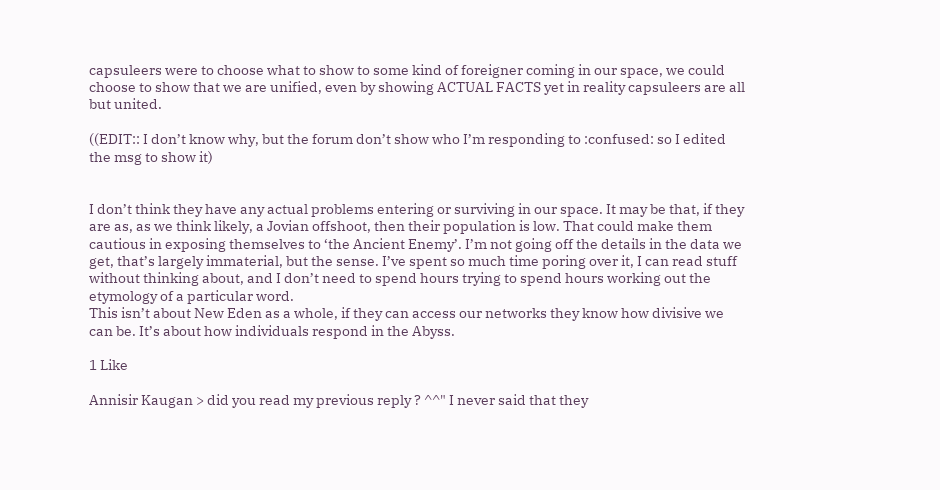capsuleers were to choose what to show to some kind of foreigner coming in our space, we could choose to show that we are unified, even by showing ACTUAL FACTS yet in reality capsuleers are all but united.

((EDIT:: I don’t know why, but the forum don’t show who I’m responding to :confused: so I edited the msg to show it)


I don’t think they have any actual problems entering or surviving in our space. It may be that, if they are as, as we think likely, a Jovian offshoot, then their population is low. That could make them cautious in exposing themselves to ‘the Ancient Enemy’. I’m not going off the details in the data we get, that’s largely immaterial, but the sense. I’ve spent so much time poring over it, I can read stuff without thinking about, and I don’t need to spend hours trying to spend hours working out the etymology of a particular word.
This isn’t about New Eden as a whole, if they can access our networks they know how divisive we can be. It’s about how individuals respond in the Abyss.

1 Like

Annisir Kaugan > did you read my previous reply ? ^^" I never said that they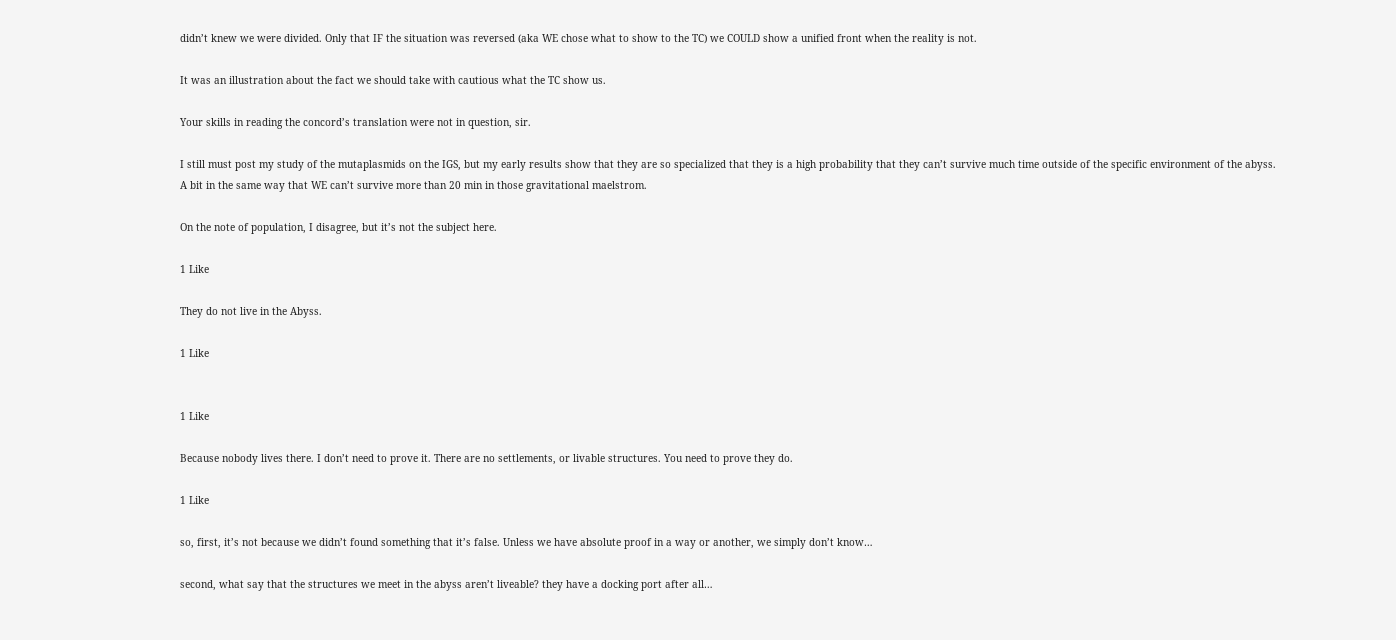didn’t knew we were divided. Only that IF the situation was reversed (aka WE chose what to show to the TC) we COULD show a unified front when the reality is not.

It was an illustration about the fact we should take with cautious what the TC show us.

Your skills in reading the concord’s translation were not in question, sir.

I still must post my study of the mutaplasmids on the IGS, but my early results show that they are so specialized that they is a high probability that they can’t survive much time outside of the specific environment of the abyss.
A bit in the same way that WE can’t survive more than 20 min in those gravitational maelstrom.

On the note of population, I disagree, but it’s not the subject here.

1 Like

They do not live in the Abyss.

1 Like


1 Like

Because nobody lives there. I don’t need to prove it. There are no settlements, or livable structures. You need to prove they do.

1 Like

so, first, it’s not because we didn’t found something that it’s false. Unless we have absolute proof in a way or another, we simply don’t know…

second, what say that the structures we meet in the abyss aren’t liveable? they have a docking port after all…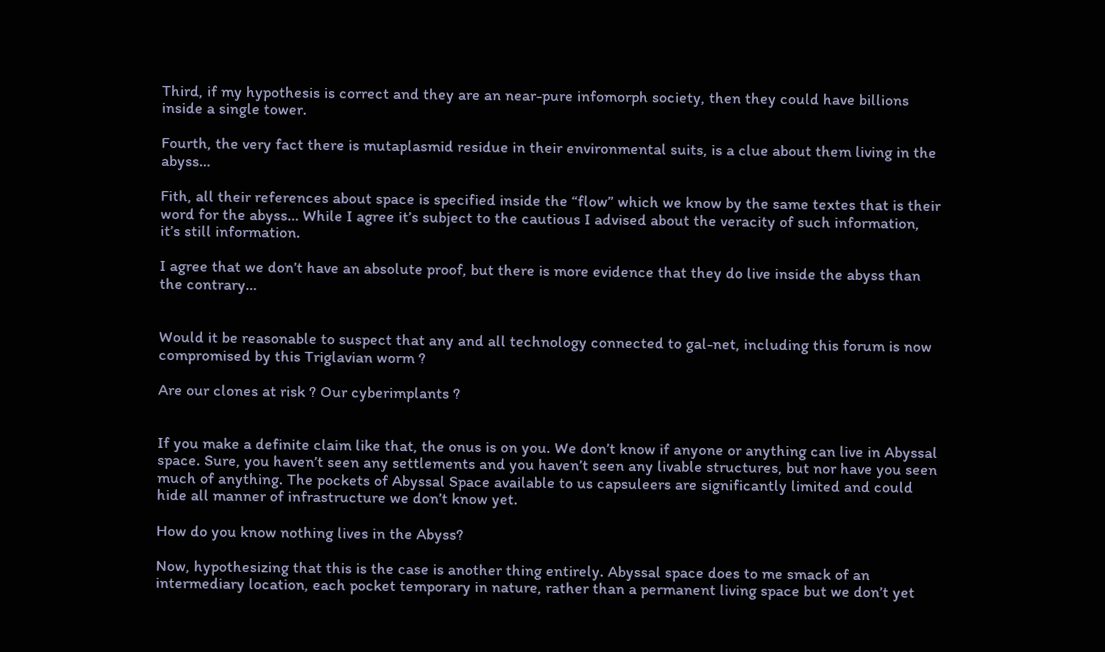Third, if my hypothesis is correct and they are an near-pure infomorph society, then they could have billions inside a single tower.

Fourth, the very fact there is mutaplasmid residue in their environmental suits, is a clue about them living in the abyss…

Fith, all their references about space is specified inside the “flow” which we know by the same textes that is their word for the abyss… While I agree it’s subject to the cautious I advised about the veracity of such information, it’s still information.

I agree that we don’t have an absolute proof, but there is more evidence that they do live inside the abyss than the contrary…


Would it be reasonable to suspect that any and all technology connected to gal-net, including this forum is now compromised by this Triglavian worm ?

Are our clones at risk ? Our cyberimplants ?


If you make a definite claim like that, the onus is on you. We don’t know if anyone or anything can live in Abyssal space. Sure, you haven’t seen any settlements and you haven’t seen any livable structures, but nor have you seen much of anything. The pockets of Abyssal Space available to us capsuleers are significantly limited and could hide all manner of infrastructure we don’t know yet.

How do you know nothing lives in the Abyss?

Now, hypothesizing that this is the case is another thing entirely. Abyssal space does to me smack of an intermediary location, each pocket temporary in nature, rather than a permanent living space but we don’t yet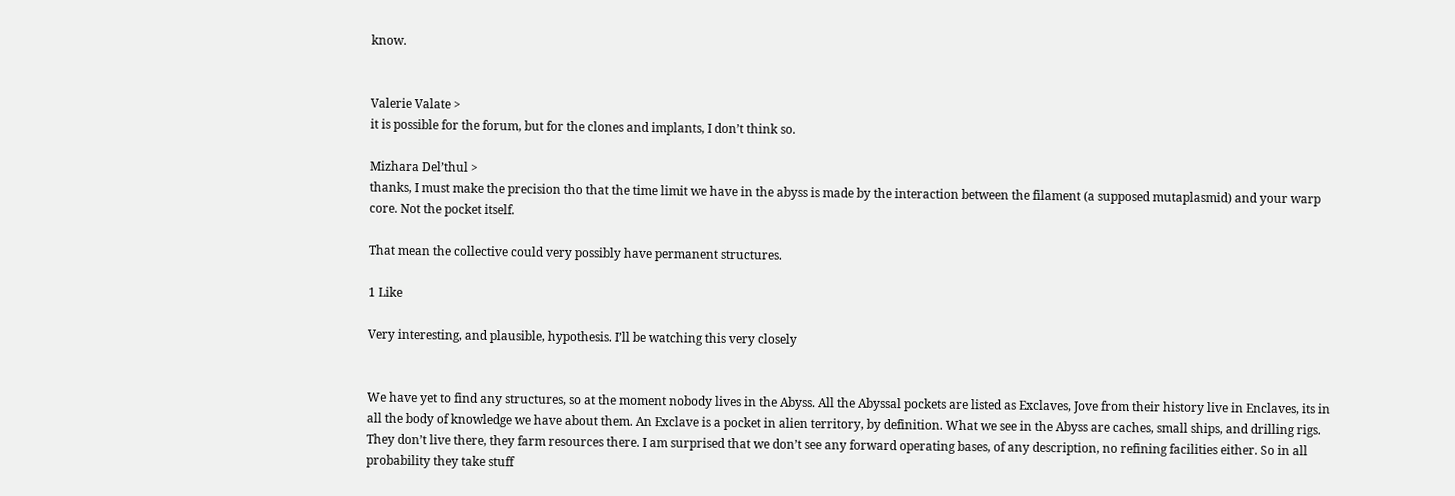know.


Valerie Valate >
it is possible for the forum, but for the clones and implants, I don’t think so.

Mizhara Del’thul >
thanks, I must make the precision tho that the time limit we have in the abyss is made by the interaction between the filament (a supposed mutaplasmid) and your warp core. Not the pocket itself.

That mean the collective could very possibly have permanent structures.

1 Like

Very interesting, and plausible, hypothesis. I’ll be watching this very closely


We have yet to find any structures, so at the moment nobody lives in the Abyss. All the Abyssal pockets are listed as Exclaves, Jove from their history live in Enclaves, its in all the body of knowledge we have about them. An Exclave is a pocket in alien territory, by definition. What we see in the Abyss are caches, small ships, and drilling rigs. They don’t live there, they farm resources there. I am surprised that we don’t see any forward operating bases, of any description, no refining facilities either. So in all probability they take stuff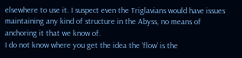elsewhere to use it. I suspect even the Triglavians would have issues maintaining any kind of structure in the Abyss, no means of anchoring it that we know of.
I do not know where you get the idea the ‘flow’ is the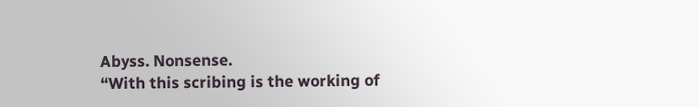Abyss. Nonsense.
“With this scribing is the working of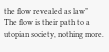the flow revealed as law”
The flow is their path to a utopian society, nothing more.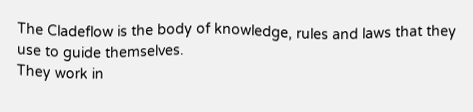The Cladeflow is the body of knowledge, rules and laws that they use to guide themselves.
They work in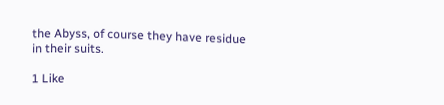the Abyss, of course they have residue in their suits.

1 Like